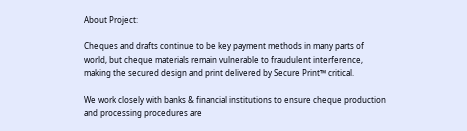About Project:

Cheques and drafts continue to be key payment methods in many parts of world, but cheque materials remain vulnerable to fraudulent interference, making the secured design and print delivered by Secure Print™ critical.

We work closely with banks & financial institutions to ensure cheque production and processing procedures are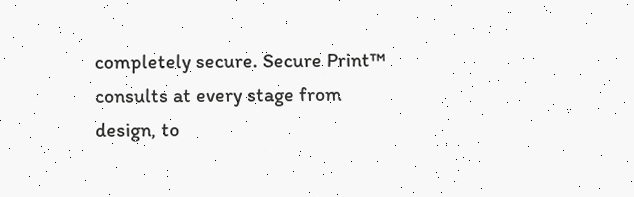completely secure. Secure Print™ consults at every stage from design, to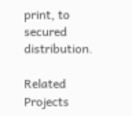print, to secured distribution.

Related Projects